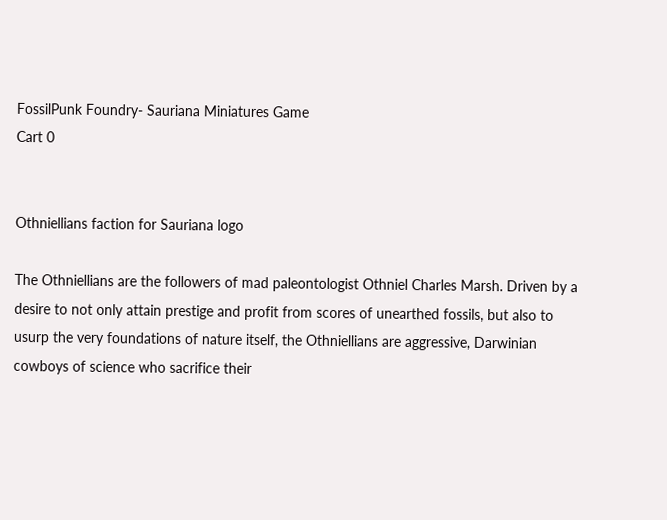FossilPunk Foundry- Sauriana Miniatures Game
Cart 0


Othniellians faction for Sauriana logo

The Othniellians are the followers of mad paleontologist Othniel Charles Marsh. Driven by a desire to not only attain prestige and profit from scores of unearthed fossils, but also to usurp the very foundations of nature itself, the Othniellians are aggressive, Darwinian cowboys of science who sacrifice their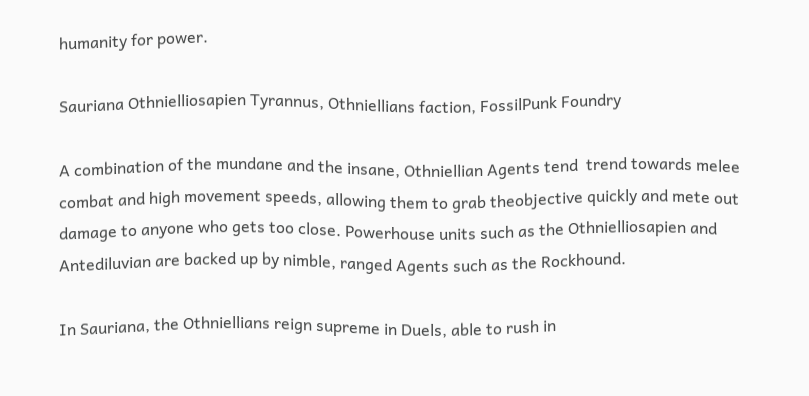humanity for power.

Sauriana Othnielliosapien Tyrannus, Othniellians faction, FossilPunk Foundry

A combination of the mundane and the insane, Othniellian Agents tend  trend towards melee combat and high movement speeds, allowing them to grab theobjective quickly and mete out damage to anyone who gets too close. Powerhouse units such as the Othnielliosapien and Antediluvian are backed up by nimble, ranged Agents such as the Rockhound.

In Sauriana, the Othniellians reign supreme in Duels, able to rush in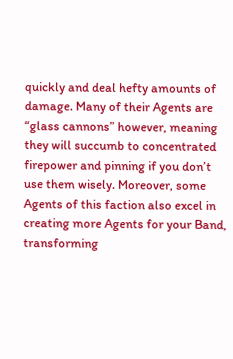quickly and deal hefty amounts of damage. Many of their Agents are “glass cannons” however, meaning they will succumb to concentrated firepower and pinning if you don’t use them wisely. Moreover, some Agents of this faction also excel in creating more Agents for your Band, transforming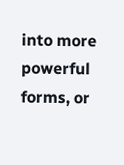into more powerful forms, or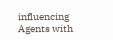influencing Agents with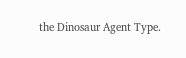the Dinosaur Agent Type.